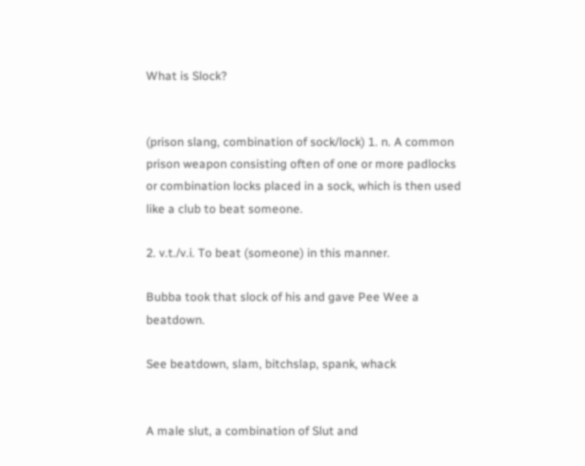What is Slock?


(prison slang, combination of sock/lock) 1. n. A common prison weapon consisting often of one or more padlocks or combination locks placed in a sock, which is then used like a club to beat someone.

2. v.t./v.i. To beat (someone) in this manner.

Bubba took that slock of his and gave Pee Wee a beatdown.

See beatdown, slam, bitchslap, spank, whack


A male slut, a combination of Slut and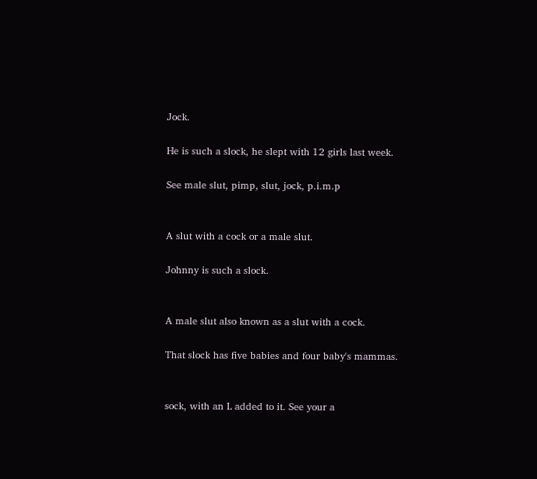Jock.

He is such a slock, he slept with 12 girls last week.

See male slut, pimp, slut, jock, p.i.m.p


A slut with a cock or a male slut.

Johnny is such a slock.


A male slut also known as a slut with a cock.

That slock has five babies and four baby's mammas.


sock, with an L added to it. See your a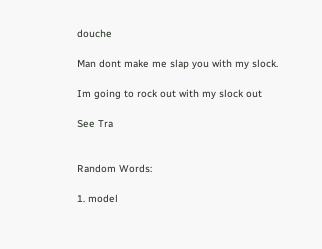douche

Man dont make me slap you with my slock.

Im going to rock out with my slock out

See Tra


Random Words:

1. model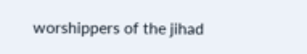worshippers of the jihad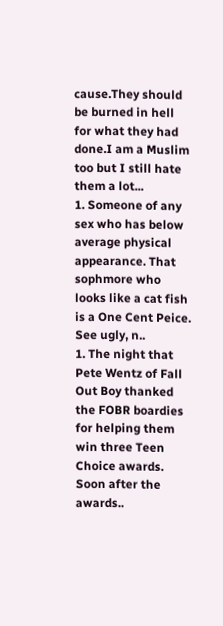cause.They should be burned in hell for what they had done.I am a Muslim too but I still hate them a lot...
1. Someone of any sex who has below average physical appearance. That sophmore who looks like a cat fish is a One Cent Peice. See ugly, n..
1. The night that Pete Wentz of Fall Out Boy thanked the FOBR boardies for helping them win three Teen Choice awards. Soon after the awards..